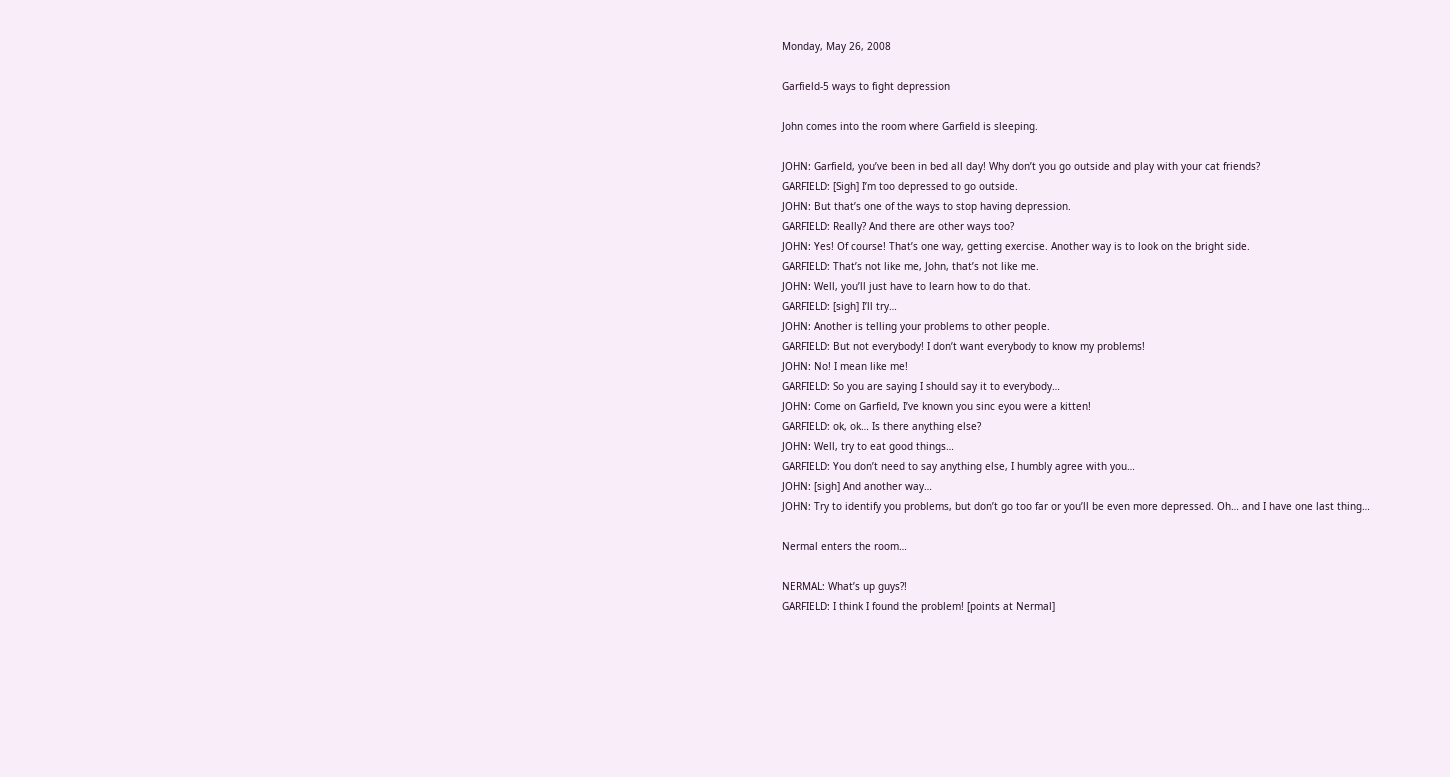Monday, May 26, 2008

Garfield-5 ways to fight depression

John comes into the room where Garfield is sleeping.

JOHN: Garfield, you’ve been in bed all day! Why don’t you go outside and play with your cat friends?
GARFIELD: [Sigh] I’m too depressed to go outside.
JOHN: But that’s one of the ways to stop having depression.
GARFIELD: Really? And there are other ways too?
JOHN: Yes! Of course! That’s one way, getting exercise. Another way is to look on the bright side.
GARFIELD: That’s not like me, John, that’s not like me.
JOHN: Well, you’ll just have to learn how to do that.
GARFIELD: [sigh] I’ll try…
JOHN: Another is telling your problems to other people.
GARFIELD: But not everybody! I don’t want everybody to know my problems!
JOHN: No! I mean like me!
GARFIELD: So you are saying I should say it to everybody…
JOHN: Come on Garfield, I’ve known you sinc eyou were a kitten!
GARFIELD: ok, ok… Is there anything else?
JOHN: Well, try to eat good things…
GARFIELD: You don’t need to say anything else, I humbly agree with you…
JOHN: [sigh] And another way…
JOHN: Try to identify you problems, but don’t go too far or you’ll be even more depressed. Oh… and I have one last thing…

Nermal enters the room…

NERMAL: What’s up guys?!
GARFIELD: I think I found the problem! [points at Nermal]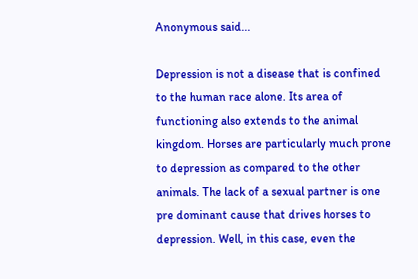Anonymous said...

Depression is not a disease that is confined to the human race alone. Its area of functioning also extends to the animal kingdom. Horses are particularly much prone to depression as compared to the other animals. The lack of a sexual partner is one pre dominant cause that drives horses to depression. Well, in this case, even the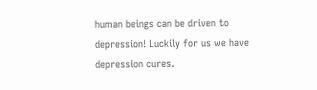human beings can be driven to depression! Luckily for us we have depression cures.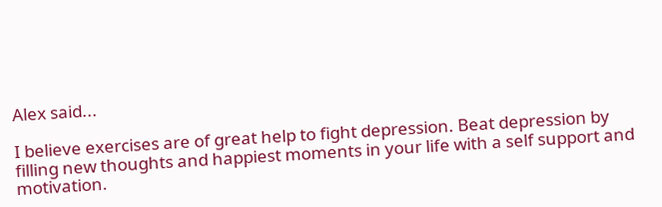Alex said...

I believe exercises are of great help to fight depression. Beat depression by filling new thoughts and happiest moments in your life with a self support and motivation.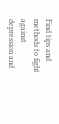Find tips and methods to fight against depression and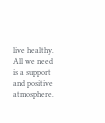live healthy. All we need is a support and positive atmosphere.